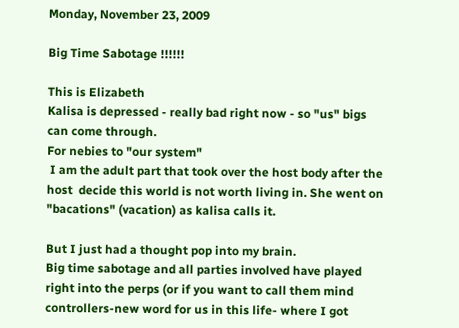Monday, November 23, 2009

Big Time Sabotage !!!!!!

This is Elizabeth
Kalisa is depressed - really bad right now - so "us" bigs can come through.
For nebies to "our system"
 I am the adult part that took over the host body after the host  decide this world is not worth living in. She went on "bacations" (vacation) as kalisa calls it.

But I just had a thought pop into my brain.
Big time sabotage and all parties involved have played right into the perps (or if you want to call them mind controllers-new word for us in this life- where I got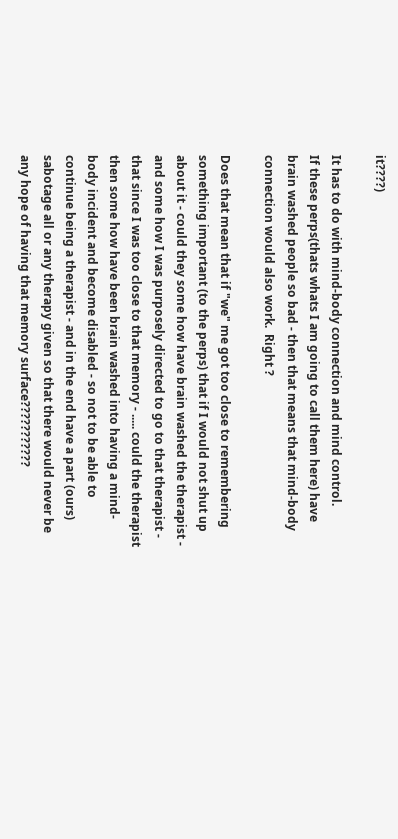it????)

It has to do with mind-body connection and mind control.
If these perps(thats whats I am going to call them here) have brain washed people so bad - then that means that mind-body connection would also work.  Right ?

Does that mean that if "we" me got too close to remembering something important (to the perps) that if I would not shut up about it - could they some how have brain washed the therapist - and some how I was purposely directed to go to that therapist - that since I was too close to that memory - ..... could the therapist then some how have been brain washed into having a mind-body incident and become disabled - so not to be able to continue being a therapist - and in the end have a part (ours) sabotage all or any therapy given so that there would never be any hope of having that memory surface???????????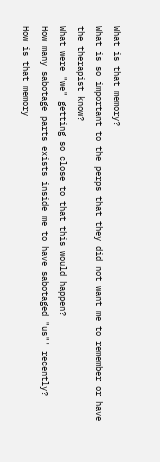What is that memory?
What is so important to the perps that they did not want me to remember or have the therapist know?
What were "we" getting so close to that this would happen?
How many sabotage parts exists inside me to have sabotaged "us"' recently?
How is that memory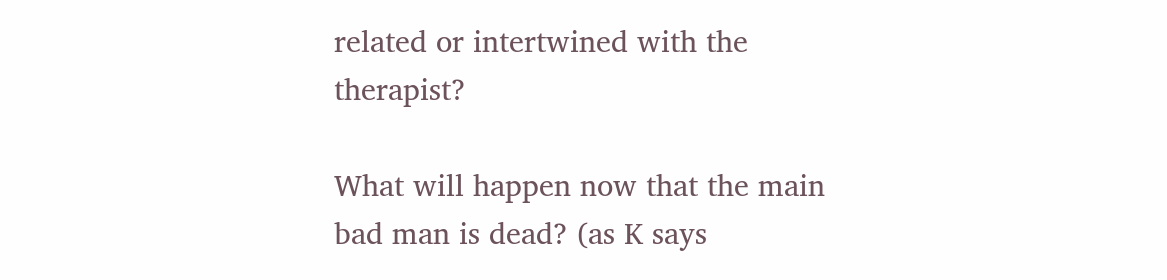related or intertwined with the therapist?

What will happen now that the main bad man is dead? (as K says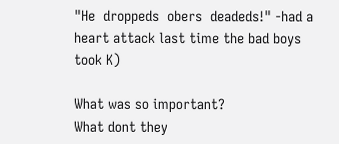"He  droppeds  obers  deadeds!" -had a heart attack last time the bad boys took K)

What was so important?
What dont they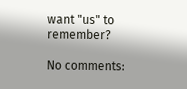want "us" to remember?

No comments: